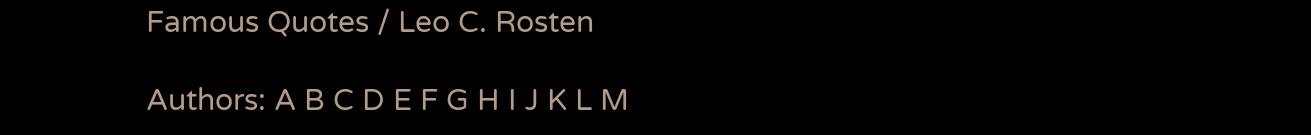Famous Quotes / Leo C. Rosten

Authors: A B C D E F G H I J K L M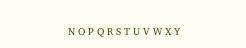N O P Q R S T U V W X Y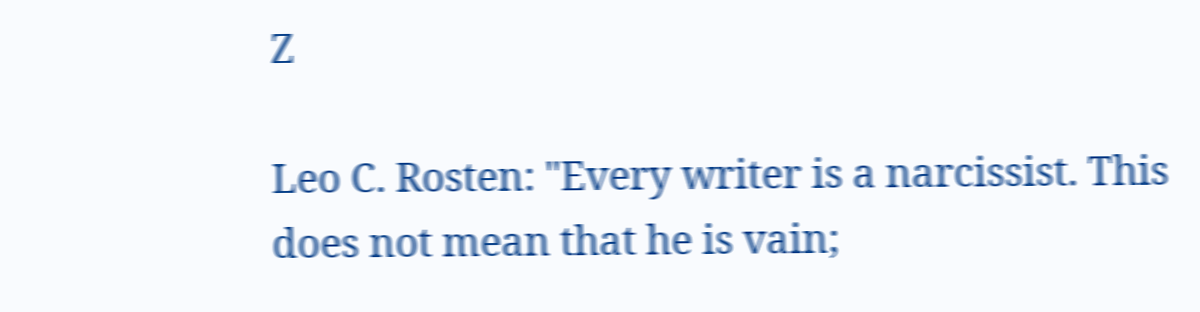Z

Leo C. Rosten: "Every writer is a narcissist. This does not mean that he is vain;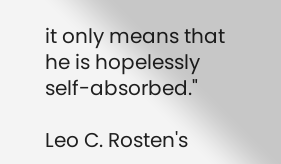it only means that he is hopelessly self-absorbed."

Leo C. Rosten's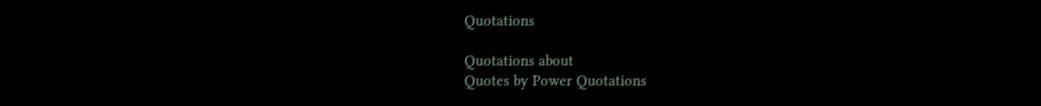Quotations

Quotations about
Quotes by Power Quotations